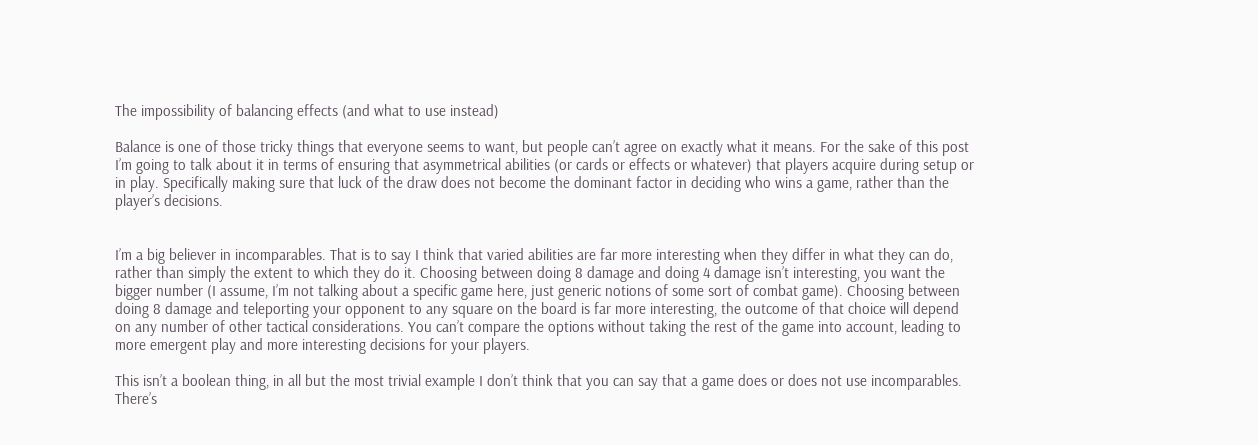The impossibility of balancing effects (and what to use instead)

Balance is one of those tricky things that everyone seems to want, but people can’t agree on exactly what it means. For the sake of this post I’m going to talk about it in terms of ensuring that asymmetrical abilities (or cards or effects or whatever) that players acquire during setup or in play. Specifically making sure that luck of the draw does not become the dominant factor in deciding who wins a game, rather than the player’s decisions.


I’m a big believer in incomparables. That is to say I think that varied abilities are far more interesting when they differ in what they can do, rather than simply the extent to which they do it. Choosing between doing 8 damage and doing 4 damage isn’t interesting, you want the bigger number (I assume, I’m not talking about a specific game here, just generic notions of some sort of combat game). Choosing between doing 8 damage and teleporting your opponent to any square on the board is far more interesting, the outcome of that choice will depend on any number of other tactical considerations. You can’t compare the options without taking the rest of the game into account, leading to more emergent play and more interesting decisions for your players.

This isn’t a boolean thing, in all but the most trivial example I don’t think that you can say that a game does or does not use incomparables. There’s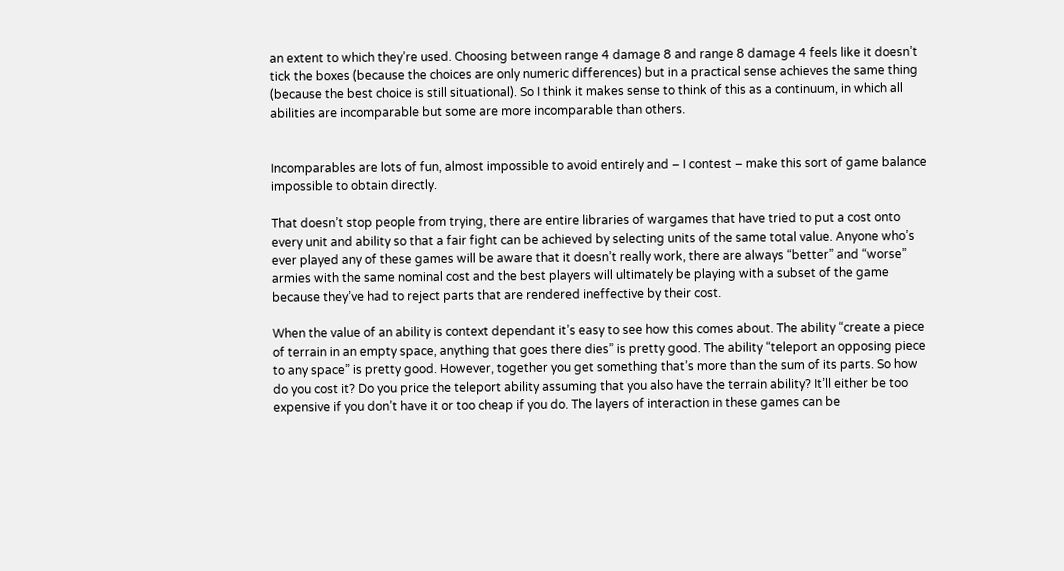an extent to which they’re used. Choosing between range 4 damage 8 and range 8 damage 4 feels like it doesn’t tick the boxes (because the choices are only numeric differences) but in a practical sense achieves the same thing (because the best choice is still situational). So I think it makes sense to think of this as a continuum, in which all abilities are incomparable but some are more incomparable than others.


Incomparables are lots of fun, almost impossible to avoid entirely and – I contest – make this sort of game balance impossible to obtain directly.

That doesn’t stop people from trying, there are entire libraries of wargames that have tried to put a cost onto every unit and ability so that a fair fight can be achieved by selecting units of the same total value. Anyone who’s ever played any of these games will be aware that it doesn’t really work, there are always “better” and “worse” armies with the same nominal cost and the best players will ultimately be playing with a subset of the game because they’ve had to reject parts that are rendered ineffective by their cost.

When the value of an ability is context dependant it’s easy to see how this comes about. The ability “create a piece of terrain in an empty space, anything that goes there dies” is pretty good. The ability “teleport an opposing piece to any space” is pretty good. However, together you get something that’s more than the sum of its parts. So how do you cost it? Do you price the teleport ability assuming that you also have the terrain ability? It’ll either be too expensive if you don’t have it or too cheap if you do. The layers of interaction in these games can be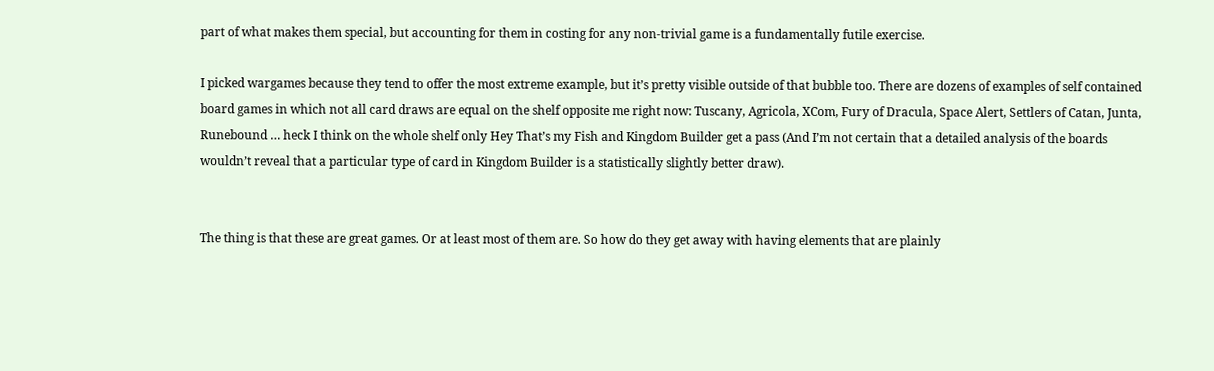part of what makes them special, but accounting for them in costing for any non-trivial game is a fundamentally futile exercise.

I picked wargames because they tend to offer the most extreme example, but it’s pretty visible outside of that bubble too. There are dozens of examples of self contained board games in which not all card draws are equal on the shelf opposite me right now: Tuscany, Agricola, XCom, Fury of Dracula, Space Alert, Settlers of Catan, Junta, Runebound … heck I think on the whole shelf only Hey That’s my Fish and Kingdom Builder get a pass (And I’m not certain that a detailed analysis of the boards wouldn’t reveal that a particular type of card in Kingdom Builder is a statistically slightly better draw).


The thing is that these are great games. Or at least most of them are. So how do they get away with having elements that are plainly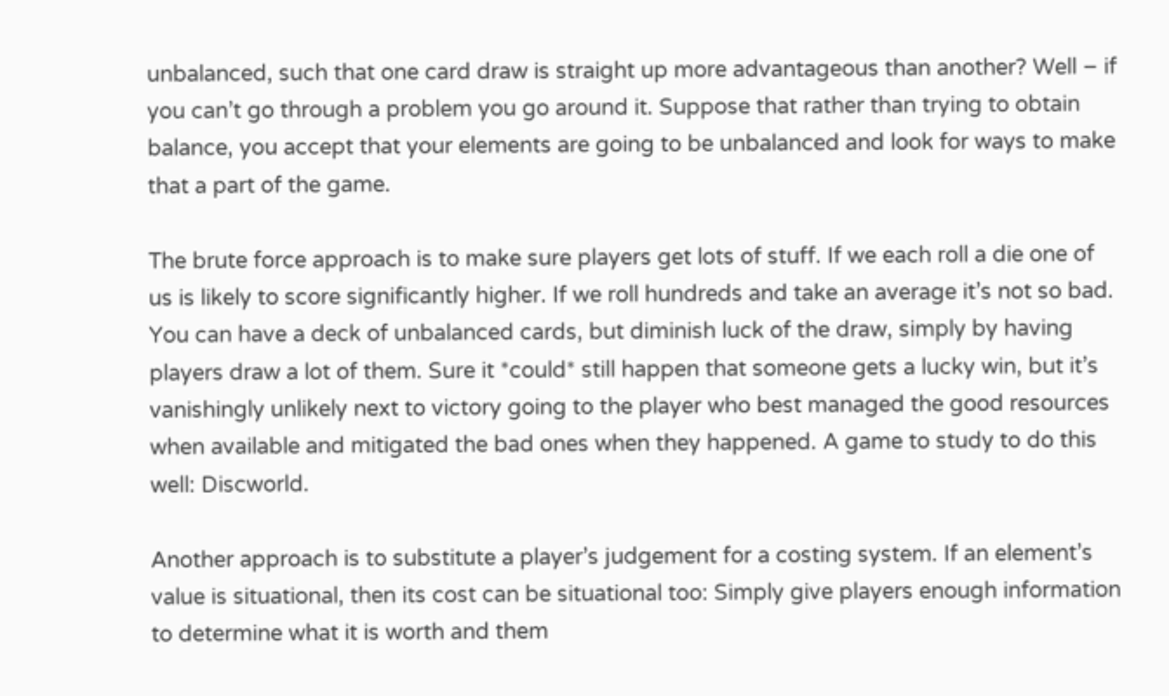unbalanced, such that one card draw is straight up more advantageous than another? Well – if you can’t go through a problem you go around it. Suppose that rather than trying to obtain balance, you accept that your elements are going to be unbalanced and look for ways to make that a part of the game.

The brute force approach is to make sure players get lots of stuff. If we each roll a die one of us is likely to score significantly higher. If we roll hundreds and take an average it’s not so bad. You can have a deck of unbalanced cards, but diminish luck of the draw, simply by having players draw a lot of them. Sure it *could* still happen that someone gets a lucky win, but it’s vanishingly unlikely next to victory going to the player who best managed the good resources when available and mitigated the bad ones when they happened. A game to study to do this well: Discworld.

Another approach is to substitute a player’s judgement for a costing system. If an element’s value is situational, then its cost can be situational too: Simply give players enough information to determine what it is worth and them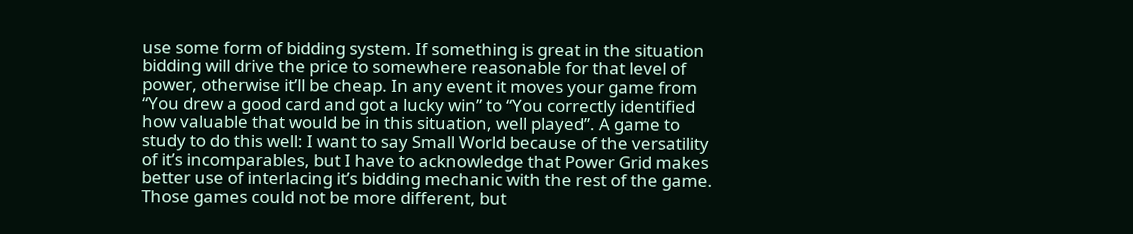use some form of bidding system. If something is great in the situation bidding will drive the price to somewhere reasonable for that level of power, otherwise it’ll be cheap. In any event it moves your game from “You drew a good card and got a lucky win” to “You correctly identified how valuable that would be in this situation, well played”. A game to study to do this well: I want to say Small World because of the versatility of it’s incomparables, but I have to acknowledge that Power Grid makes better use of interlacing it’s bidding mechanic with the rest of the game. Those games could not be more different, but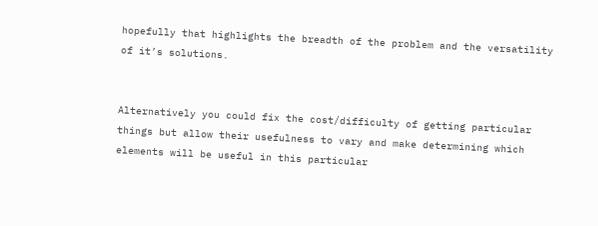hopefully that highlights the breadth of the problem and the versatility of it’s solutions.


Alternatively you could fix the cost/difficulty of getting particular things but allow their usefulness to vary and make determining which elements will be useful in this particular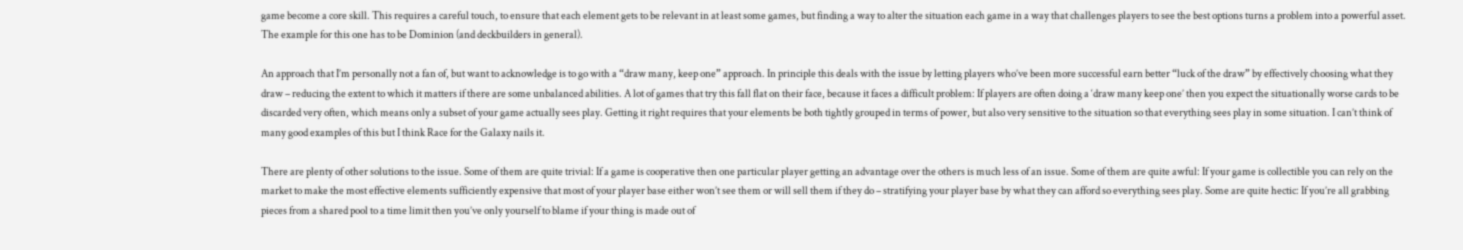game become a core skill. This requires a careful touch, to ensure that each element gets to be relevant in at least some games, but finding a way to alter the situation each game in a way that challenges players to see the best options turns a problem into a powerful asset. The example for this one has to be Dominion (and deckbuilders in general).

An approach that I’m personally not a fan of, but want to acknowledge is to go with a “draw many, keep one” approach. In principle this deals with the issue by letting players who’ve been more successful earn better “luck of the draw” by effectively choosing what they draw – reducing the extent to which it matters if there are some unbalanced abilities. A lot of games that try this fall flat on their face, because it faces a difficult problem: If players are often doing a ‘draw many keep one’ then you expect the situationally worse cards to be discarded very often, which means only a subset of your game actually sees play. Getting it right requires that your elements be both tightly grouped in terms of power, but also very sensitive to the situation so that everything sees play in some situation. I can’t think of many good examples of this but I think Race for the Galaxy nails it.

There are plenty of other solutions to the issue. Some of them are quite trivial: If a game is cooperative then one particular player getting an advantage over the others is much less of an issue. Some of them are quite awful: If your game is collectible you can rely on the market to make the most effective elements sufficiently expensive that most of your player base either won’t see them or will sell them if they do – stratifying your player base by what they can afford so everything sees play. Some are quite hectic: If you’re all grabbing pieces from a shared pool to a time limit then you’ve only yourself to blame if your thing is made out of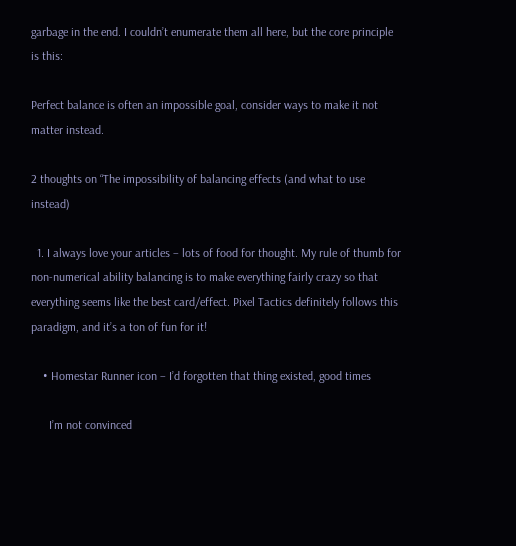garbage in the end. I couldn’t enumerate them all here, but the core principle is this:

Perfect balance is often an impossible goal, consider ways to make it not matter instead.

2 thoughts on “The impossibility of balancing effects (and what to use instead)

  1. I always love your articles – lots of food for thought. My rule of thumb for non-numerical ability balancing is to make everything fairly crazy so that everything seems like the best card/effect. Pixel Tactics definitely follows this paradigm, and it’s a ton of fun for it!

    • Homestar Runner icon – I’d forgotten that thing existed, good times

      I’m not convinced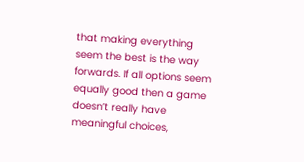that making everything seem the best is the way forwards. If all options seem equally good then a game doesn’t really have meaningful choices,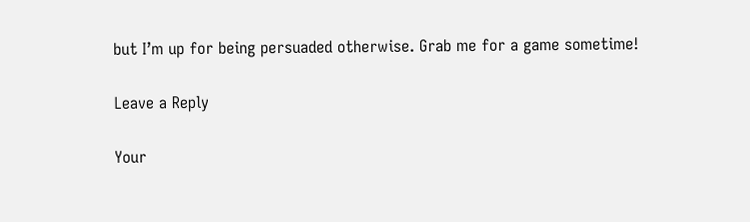but I’m up for being persuaded otherwise. Grab me for a game sometime!

Leave a Reply

Your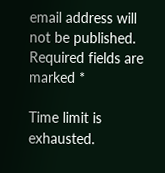email address will not be published. Required fields are marked *

Time limit is exhausted.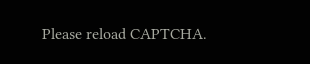Please reload CAPTCHA.